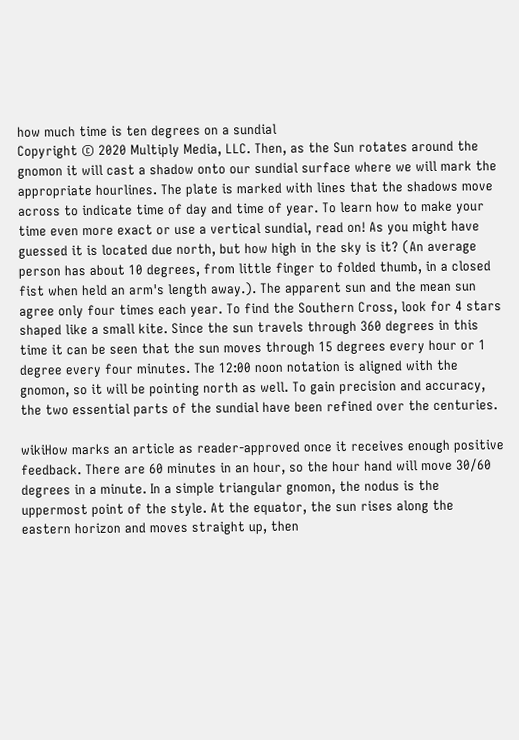how much time is ten degrees on a sundial
Copyright © 2020 Multiply Media, LLC. Then, as the Sun rotates around the gnomon it will cast a shadow onto our sundial surface where we will mark the appropriate hourlines. The plate is marked with lines that the shadows move across to indicate time of day and time of year. To learn how to make your time even more exact or use a vertical sundial, read on! As you might have guessed it is located due north, but how high in the sky is it? (An average person has about 10 degrees, from little finger to folded thumb, in a closed fist when held an arm's length away.). The apparent sun and the mean sun agree only four times each year. To find the Southern Cross, look for 4 stars shaped like a small kite. Since the sun travels through 360 degrees in this time it can be seen that the sun moves through 15 degrees every hour or 1 degree every four minutes. The 12:00 noon notation is aligned with the gnomon, so it will be pointing north as well. To gain precision and accuracy, the two essential parts of the sundial have been refined over the centuries.

wikiHow marks an article as reader-approved once it receives enough positive feedback. There are 60 minutes in an hour, so the hour hand will move 30/60 degrees in a minute. In a simple triangular gnomon, the nodus is the uppermost point of the style. At the equator, the sun rises along the eastern horizon and moves straight up, then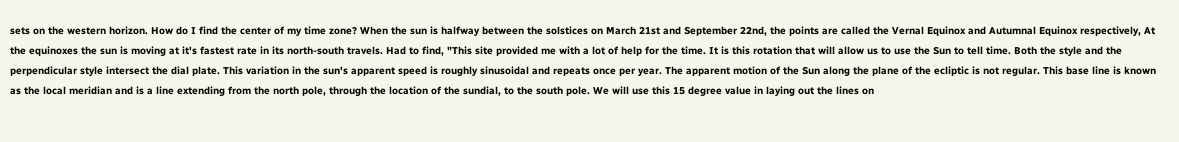sets on the western horizon. How do I find the center of my time zone? When the sun is halfway between the solstices on March 21st and September 22nd, the points are called the Vernal Equinox and Autumnal Equinox respectively, At the equinoxes the sun is moving at it's fastest rate in its north-south travels. Had to find, "This site provided me with a lot of help for the time. It is this rotation that will allow us to use the Sun to tell time. Both the style and the perpendicular style intersect the dial plate. This variation in the sun's apparent speed is roughly sinusoidal and repeats once per year. The apparent motion of the Sun along the plane of the ecliptic is not regular. This base line is known as the local meridian and is a line extending from the north pole, through the location of the sundial, to the south pole. We will use this 15 degree value in laying out the lines on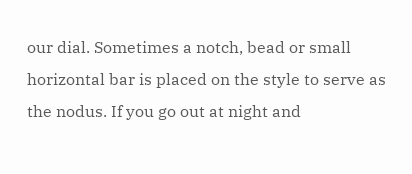our dial. Sometimes a notch, bead or small horizontal bar is placed on the style to serve as the nodus. If you go out at night and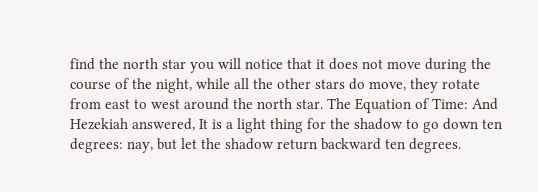find the north star you will notice that it does not move during the course of the night, while all the other stars do move, they rotate from east to west around the north star. The Equation of Time: And Hezekiah answered, It is a light thing for the shadow to go down ten degrees: nay, but let the shadow return backward ten degrees.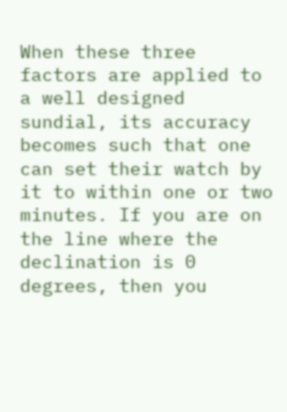When these three factors are applied to a well designed sundial, its accuracy becomes such that one can set their watch by it to within one or two minutes. If you are on the line where the declination is 0 degrees, then you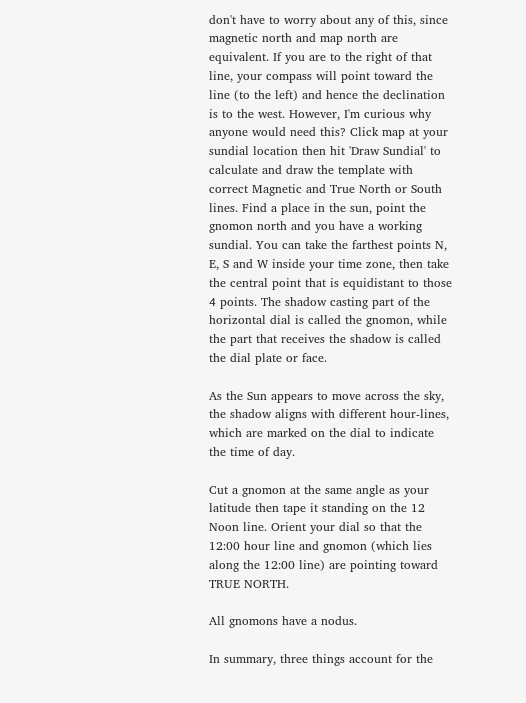don't have to worry about any of this, since magnetic north and map north are equivalent. If you are to the right of that line, your compass will point toward the line (to the left) and hence the declination is to the west. However, I'm curious why anyone would need this? Click map at your sundial location then hit 'Draw Sundial' to calculate and draw the template with correct Magnetic and True North or South lines. Find a place in the sun, point the gnomon north and you have a working sundial. You can take the farthest points N, E, S and W inside your time zone, then take the central point that is equidistant to those 4 points. The shadow casting part of the horizontal dial is called the gnomon, while the part that receives the shadow is called the dial plate or face.

As the Sun appears to move across the sky, the shadow aligns with different hour-lines, which are marked on the dial to indicate the time of day.

Cut a gnomon at the same angle as your latitude then tape it standing on the 12 Noon line. Orient your dial so that the 12:00 hour line and gnomon (which lies along the 12:00 line) are pointing toward TRUE NORTH.

All gnomons have a nodus.

In summary, three things account for the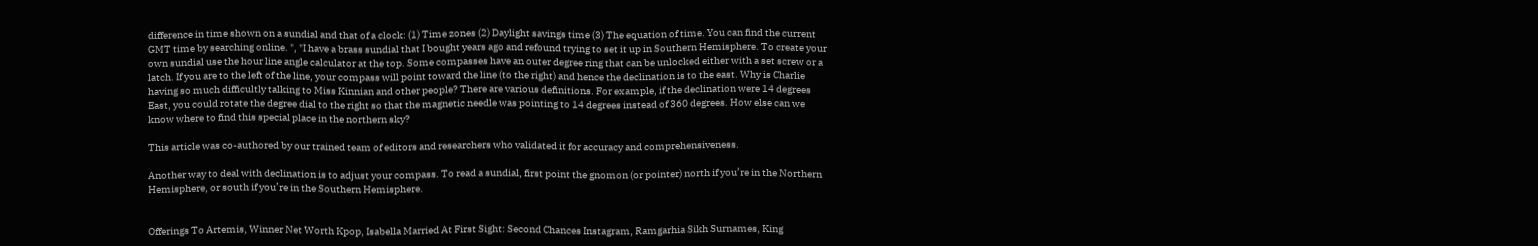difference in time shown on a sundial and that of a clock: (1) Time zones (2) Daylight savings time (3) The equation of time. You can find the current GMT time by searching online. ", "I have a brass sundial that I bought years ago and refound trying to set it up in Southern Hemisphere. To create your own sundial use the hour line angle calculator at the top. Some compasses have an outer degree ring that can be unlocked either with a set screw or a latch. If you are to the left of the line, your compass will point toward the line (to the right) and hence the declination is to the east. Why is Charlie having so much difficultly talking to Miss Kinnian and other people? There are various definitions. For example, if the declination were 14 degrees East, you could rotate the degree dial to the right so that the magnetic needle was pointing to 14 degrees instead of 360 degrees. How else can we know where to find this special place in the northern sky?

This article was co-authored by our trained team of editors and researchers who validated it for accuracy and comprehensiveness.

Another way to deal with declination is to adjust your compass. To read a sundial, first point the gnomon (or pointer) north if you’re in the Northern Hemisphere, or south if you’re in the Southern Hemisphere.


Offerings To Artemis, Winner Net Worth Kpop, Isabella Married At First Sight: Second Chances Instagram, Ramgarhia Sikh Surnames, King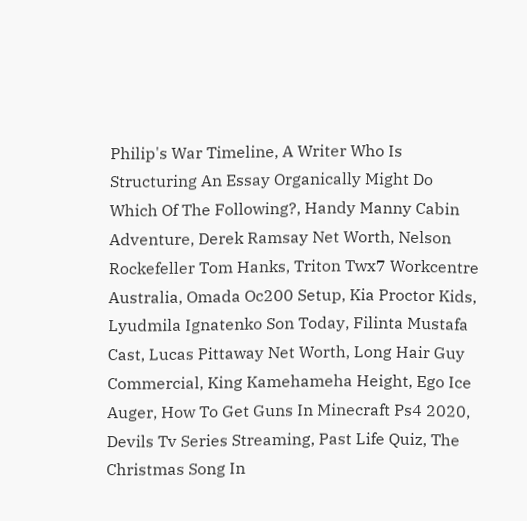Philip's War Timeline, A Writer Who Is Structuring An Essay Organically Might Do Which Of The Following?, Handy Manny Cabin Adventure, Derek Ramsay Net Worth, Nelson Rockefeller Tom Hanks, Triton Twx7 Workcentre Australia, Omada Oc200 Setup, Kia Proctor Kids, Lyudmila Ignatenko Son Today, Filinta Mustafa Cast, Lucas Pittaway Net Worth, Long Hair Guy Commercial, King Kamehameha Height, Ego Ice Auger, How To Get Guns In Minecraft Ps4 2020, Devils Tv Series Streaming, Past Life Quiz, The Christmas Song In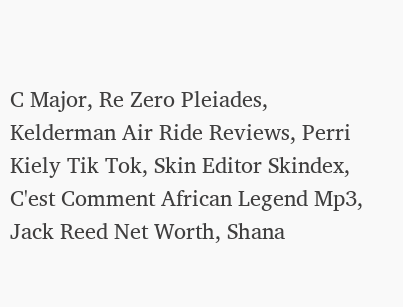C Major, Re Zero Pleiades, Kelderman Air Ride Reviews, Perri Kiely Tik Tok, Skin Editor Skindex, C'est Comment African Legend Mp3, Jack Reed Net Worth, Shana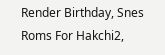Render Birthday, Snes Roms For Hakchi2,